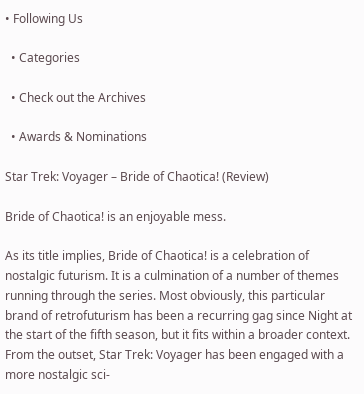• Following Us

  • Categories

  • Check out the Archives

  • Awards & Nominations

Star Trek: Voyager – Bride of Chaotica! (Review)

Bride of Chaotica! is an enjoyable mess.

As its title implies, Bride of Chaotica! is a celebration of nostalgic futurism. It is a culmination of a number of themes running through the series. Most obviously, this particular brand of retrofuturism has been a recurring gag since Night at the start of the fifth season, but it fits within a broader context. From the outset, Star Trek: Voyager has been engaged with a more nostalgic sci-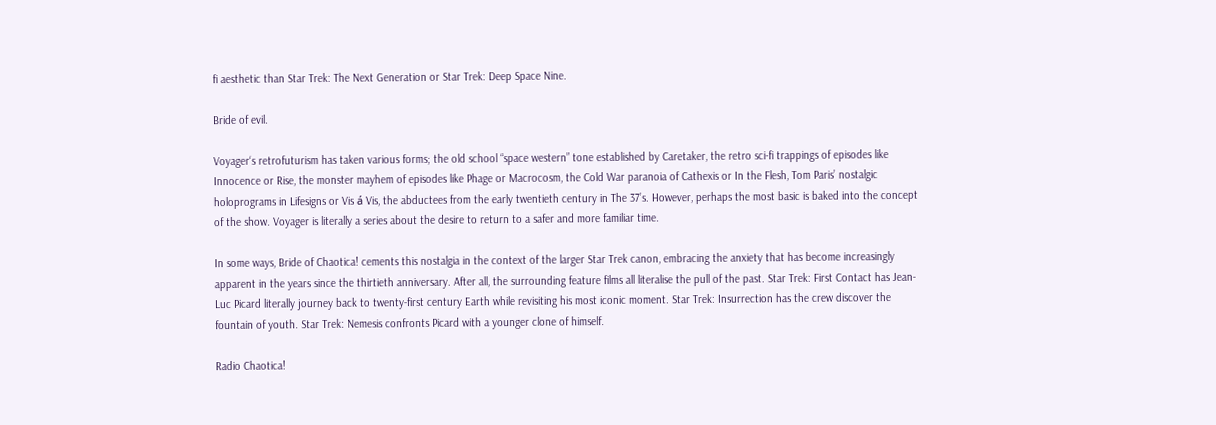fi aesthetic than Star Trek: The Next Generation or Star Trek: Deep Space Nine.

Bride of evil.

Voyager‘s retrofuturism has taken various forms; the old school “space western” tone established by Caretaker, the retro sci-fi trappings of episodes like Innocence or Rise, the monster mayhem of episodes like Phage or Macrocosm, the Cold War paranoia of Cathexis or In the Flesh, Tom Paris’ nostalgic holoprograms in Lifesigns or Vis á Vis, the abductees from the early twentieth century in The 37’s. However, perhaps the most basic is baked into the concept of the show. Voyager is literally a series about the desire to return to a safer and more familiar time.

In some ways, Bride of Chaotica! cements this nostalgia in the context of the larger Star Trek canon, embracing the anxiety that has become increasingly apparent in the years since the thirtieth anniversary. After all, the surrounding feature films all literalise the pull of the past. Star Trek: First Contact has Jean-Luc Picard literally journey back to twenty-first century Earth while revisiting his most iconic moment. Star Trek: Insurrection has the crew discover the fountain of youth. Star Trek: Nemesis confronts Picard with a younger clone of himself.

Radio Chaotica!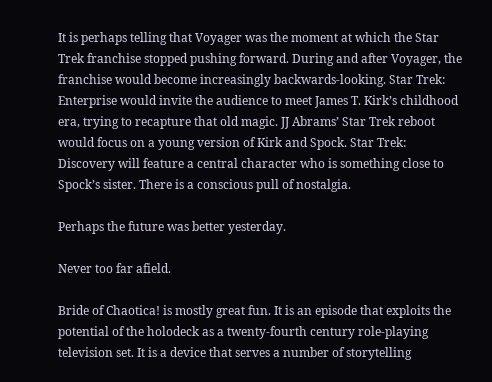It is perhaps telling that Voyager was the moment at which the Star Trek franchise stopped pushing forward. During and after Voyager, the franchise would become increasingly backwards-looking. Star Trek: Enterprise would invite the audience to meet James T. Kirk’s childhood era, trying to recapture that old magic. JJ Abrams’ Star Trek reboot would focus on a young version of Kirk and Spock. Star Trek: Discovery will feature a central character who is something close to Spock’s sister. There is a conscious pull of nostalgia.

Perhaps the future was better yesterday.

Never too far afield.

Bride of Chaotica! is mostly great fun. It is an episode that exploits the potential of the holodeck as a twenty-fourth century role-playing television set. It is a device that serves a number of storytelling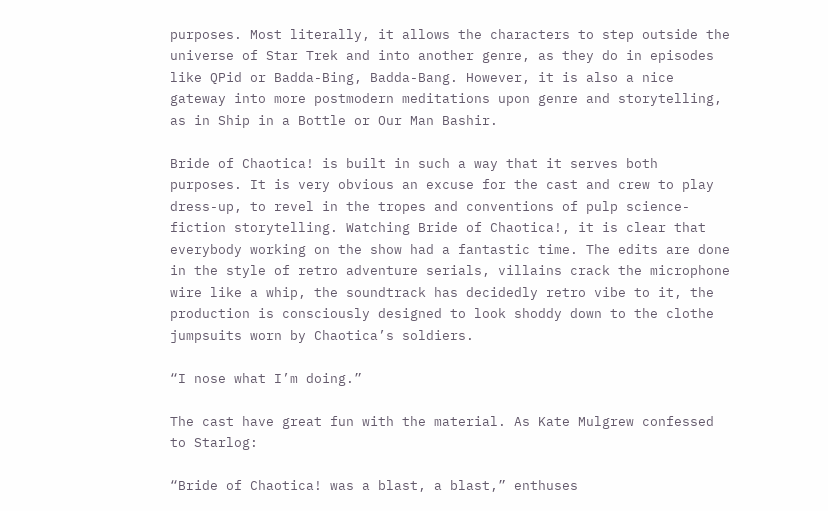purposes. Most literally, it allows the characters to step outside the universe of Star Trek and into another genre, as they do in episodes like QPid or Badda-Bing, Badda-Bang. However, it is also a nice gateway into more postmodern meditations upon genre and storytelling, as in Ship in a Bottle or Our Man Bashir.

Bride of Chaotica! is built in such a way that it serves both purposes. It is very obvious an excuse for the cast and crew to play dress-up, to revel in the tropes and conventions of pulp science-fiction storytelling. Watching Bride of Chaotica!, it is clear that everybody working on the show had a fantastic time. The edits are done in the style of retro adventure serials, villains crack the microphone wire like a whip, the soundtrack has decidedly retro vibe to it, the production is consciously designed to look shoddy down to the clothe jumpsuits worn by Chaotica’s soldiers.

“I nose what I’m doing.”

The cast have great fun with the material. As Kate Mulgrew confessed to Starlog:

“Bride of Chaotica! was a blast, a blast,” enthuses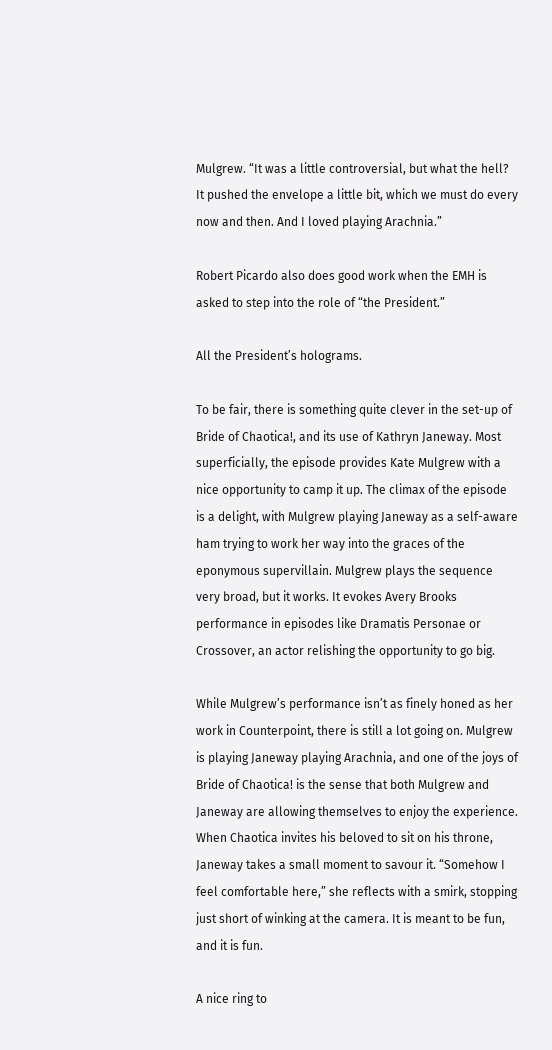Mulgrew. “It was a little controversial, but what the hell? It pushed the envelope a little bit, which we must do every now and then. And I loved playing Arachnia.”

Robert Picardo also does good work when the EMH is asked to step into the role of “the President.”

All the President’s holograms.

To be fair, there is something quite clever in the set-up of Bride of Chaotica!, and its use of Kathryn Janeway. Most superficially, the episode provides Kate Mulgrew with a nice opportunity to camp it up. The climax of the episode is a delight, with Mulgrew playing Janeway as a self-aware ham trying to work her way into the graces of the eponymous supervillain. Mulgrew plays the sequence very broad, but it works. It evokes Avery Brooks performance in episodes like Dramatis Personae or Crossover, an actor relishing the opportunity to go big.

While Mulgrew’s performance isn’t as finely honed as her work in Counterpoint, there is still a lot going on. Mulgrew is playing Janeway playing Arachnia, and one of the joys of Bride of Chaotica! is the sense that both Mulgrew and Janeway are allowing themselves to enjoy the experience. When Chaotica invites his beloved to sit on his throne, Janeway takes a small moment to savour it. “Somehow I feel comfortable here,” she reflects with a smirk, stopping just short of winking at the camera. It is meant to be fun, and it is fun.

A nice ring to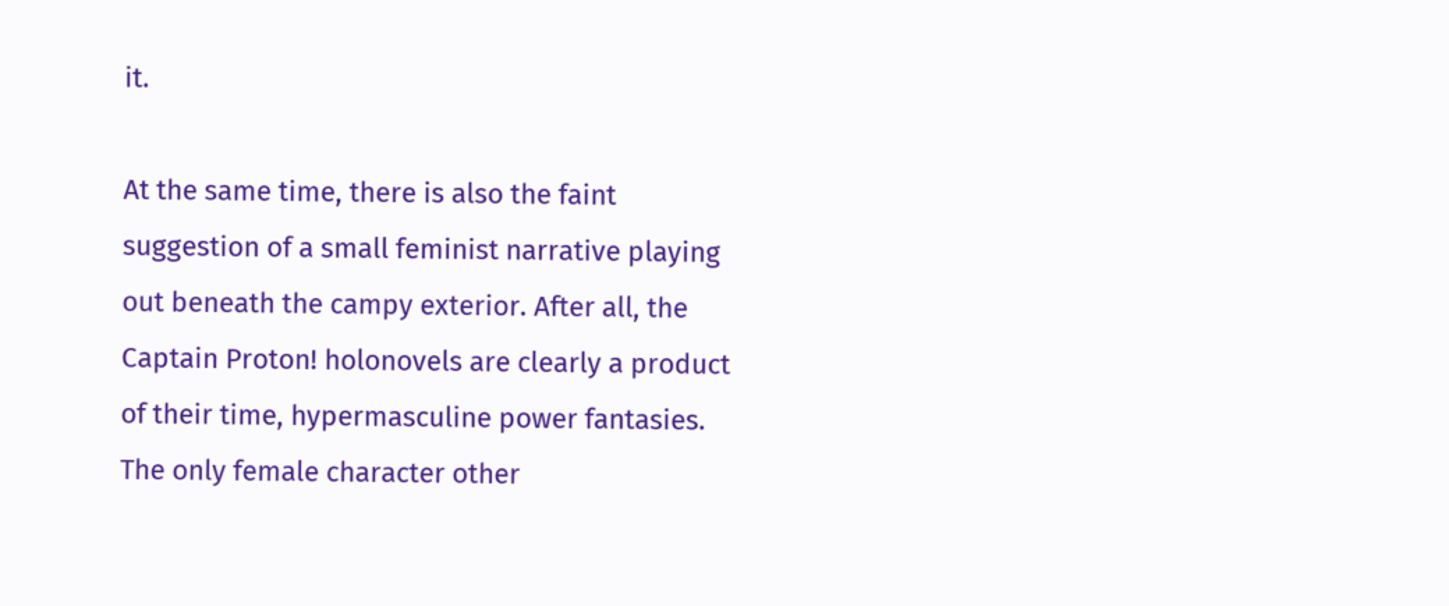it.

At the same time, there is also the faint suggestion of a small feminist narrative playing out beneath the campy exterior. After all, the Captain Proton! holonovels are clearly a product of their time, hypermasculine power fantasies. The only female character other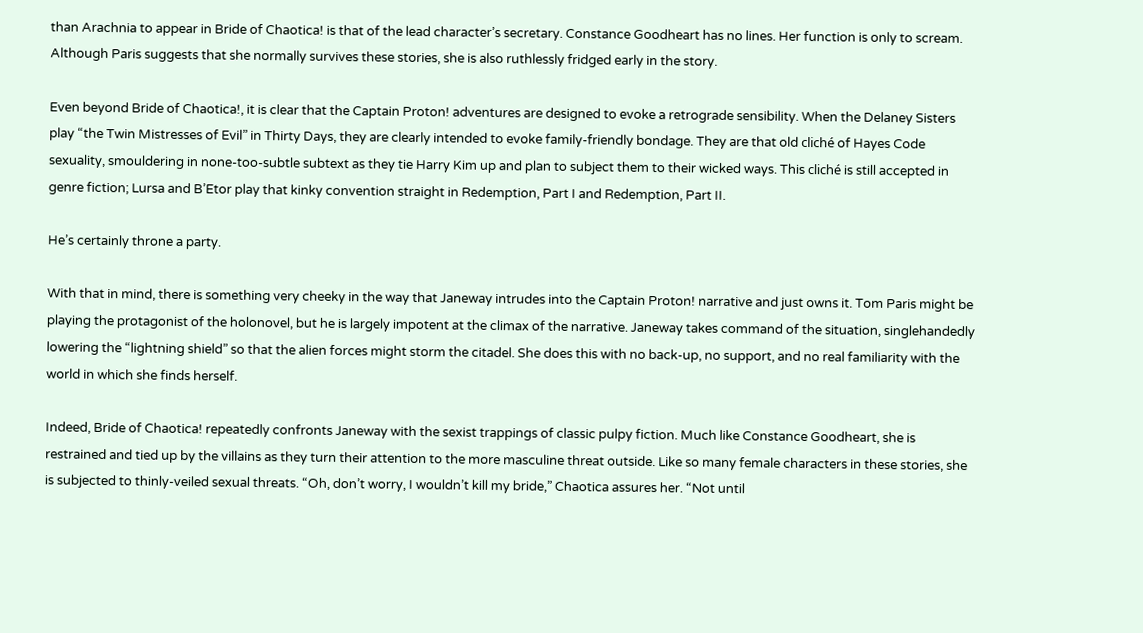than Arachnia to appear in Bride of Chaotica! is that of the lead character’s secretary. Constance Goodheart has no lines. Her function is only to scream. Although Paris suggests that she normally survives these stories, she is also ruthlessly fridged early in the story.

Even beyond Bride of Chaotica!, it is clear that the Captain Proton! adventures are designed to evoke a retrograde sensibility. When the Delaney Sisters play “the Twin Mistresses of Evil” in Thirty Days, they are clearly intended to evoke family-friendly bondage. They are that old cliché of Hayes Code sexuality, smouldering in none-too-subtle subtext as they tie Harry Kim up and plan to subject them to their wicked ways. This cliché is still accepted in genre fiction; Lursa and B’Etor play that kinky convention straight in Redemption, Part I and Redemption, Part II.

He’s certainly throne a party.

With that in mind, there is something very cheeky in the way that Janeway intrudes into the Captain Proton! narrative and just owns it. Tom Paris might be playing the protagonist of the holonovel, but he is largely impotent at the climax of the narrative. Janeway takes command of the situation, singlehandedly lowering the “lightning shield” so that the alien forces might storm the citadel. She does this with no back-up, no support, and no real familiarity with the world in which she finds herself.

Indeed, Bride of Chaotica! repeatedly confronts Janeway with the sexist trappings of classic pulpy fiction. Much like Constance Goodheart, she is restrained and tied up by the villains as they turn their attention to the more masculine threat outside. Like so many female characters in these stories, she is subjected to thinly-veiled sexual threats. “Oh, don’t worry, I wouldn’t kill my bride,” Chaotica assures her. “Not until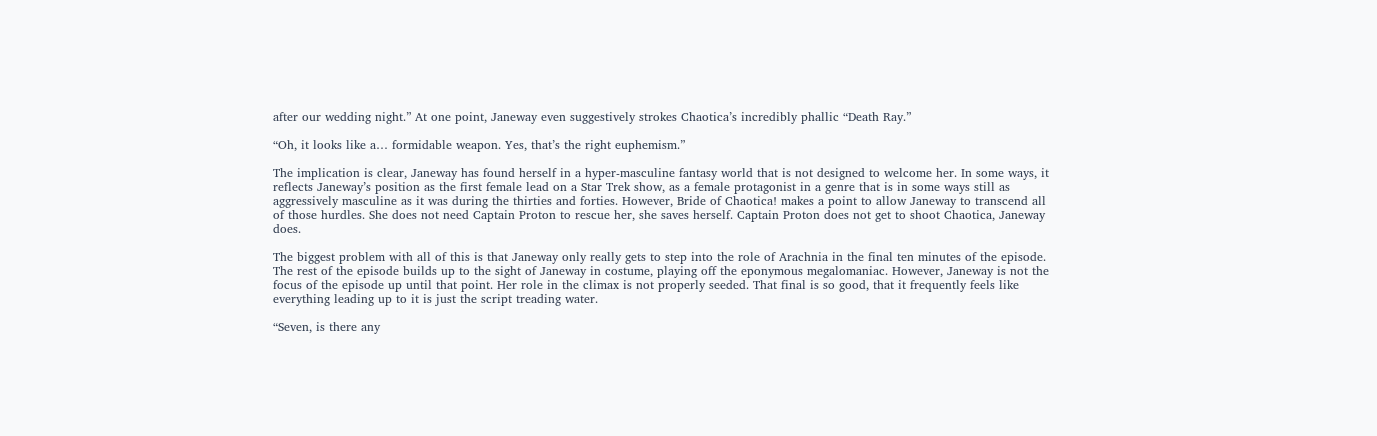after our wedding night.” At one point, Janeway even suggestively strokes Chaotica’s incredibly phallic “Death Ray.”

“Oh, it looks like a… formidable weapon. Yes, that’s the right euphemism.”

The implication is clear, Janeway has found herself in a hyper-masculine fantasy world that is not designed to welcome her. In some ways, it reflects Janeway’s position as the first female lead on a Star Trek show, as a female protagonist in a genre that is in some ways still as aggressively masculine as it was during the thirties and forties. However, Bride of Chaotica! makes a point to allow Janeway to transcend all of those hurdles. She does not need Captain Proton to rescue her, she saves herself. Captain Proton does not get to shoot Chaotica, Janeway does.

The biggest problem with all of this is that Janeway only really gets to step into the role of Arachnia in the final ten minutes of the episode. The rest of the episode builds up to the sight of Janeway in costume, playing off the eponymous megalomaniac. However, Janeway is not the focus of the episode up until that point. Her role in the climax is not properly seeded. That final is so good, that it frequently feels like everything leading up to it is just the script treading water.

“Seven, is there any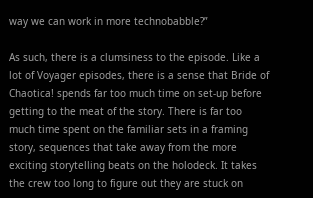way we can work in more technobabble?”

As such, there is a clumsiness to the episode. Like a lot of Voyager episodes, there is a sense that Bride of Chaotica! spends far too much time on set-up before getting to the meat of the story. There is far too much time spent on the familiar sets in a framing story, sequences that take away from the more exciting storytelling beats on the holodeck. It takes the crew too long to figure out they are stuck on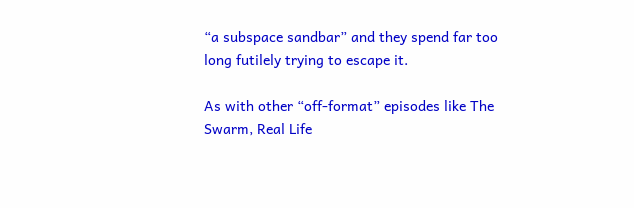“a subspace sandbar” and they spend far too long futilely trying to escape it.

As with other “off-format” episodes like The Swarm, Real Life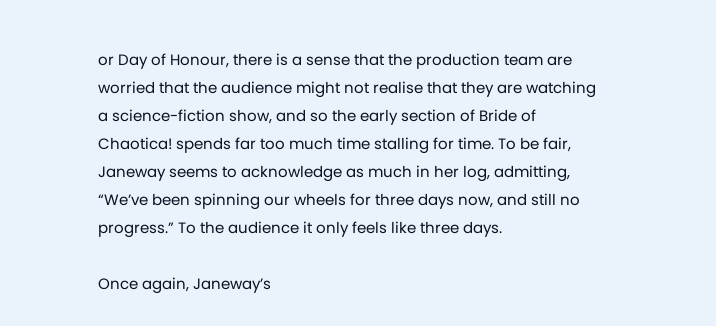or Day of Honour, there is a sense that the production team are worried that the audience might not realise that they are watching a science-fiction show, and so the early section of Bride of Chaotica! spends far too much time stalling for time. To be fair, Janeway seems to acknowledge as much in her log, admitting, “We’ve been spinning our wheels for three days now, and still no progress.” To the audience it only feels like three days.

Once again, Janeway’s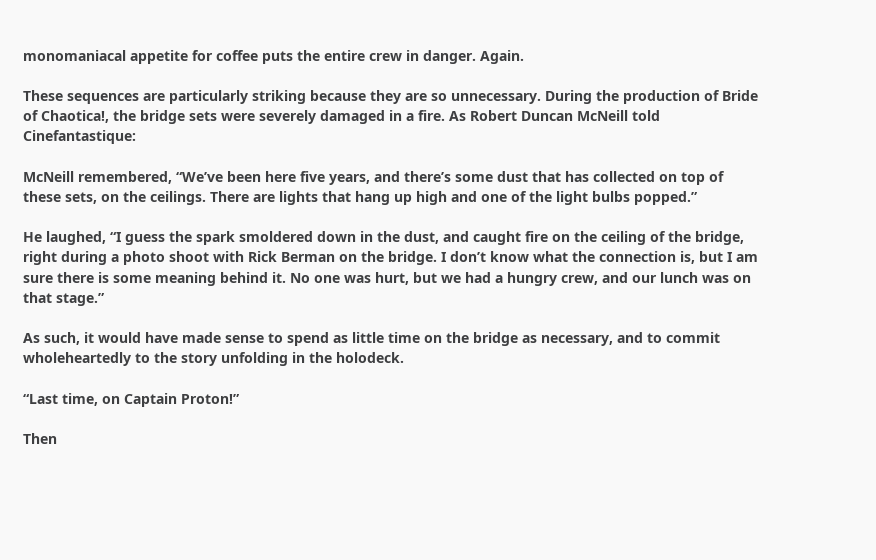monomaniacal appetite for coffee puts the entire crew in danger. Again.

These sequences are particularly striking because they are so unnecessary. During the production of Bride of Chaotica!, the bridge sets were severely damaged in a fire. As Robert Duncan McNeill told Cinefantastique:

McNeill remembered, “We’ve been here five years, and there’s some dust that has collected on top of these sets, on the ceilings. There are lights that hang up high and one of the light bulbs popped.”

He laughed, “I guess the spark smoldered down in the dust, and caught fire on the ceiling of the bridge, right during a photo shoot with Rick Berman on the bridge. I don’t know what the connection is, but I am sure there is some meaning behind it. No one was hurt, but we had a hungry crew, and our lunch was on that stage.”

As such, it would have made sense to spend as little time on the bridge as necessary, and to commit wholeheartedly to the story unfolding in the holodeck.

“Last time, on Captain Proton!”

Then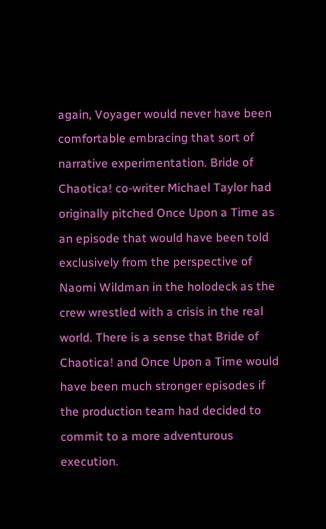again, Voyager would never have been comfortable embracing that sort of narrative experimentation. Bride of Chaotica! co-writer Michael Taylor had originally pitched Once Upon a Time as an episode that would have been told exclusively from the perspective of Naomi Wildman in the holodeck as the crew wrestled with a crisis in the real world. There is a sense that Bride of Chaotica! and Once Upon a Time would have been much stronger episodes if the production team had decided to commit to a more adventurous execution.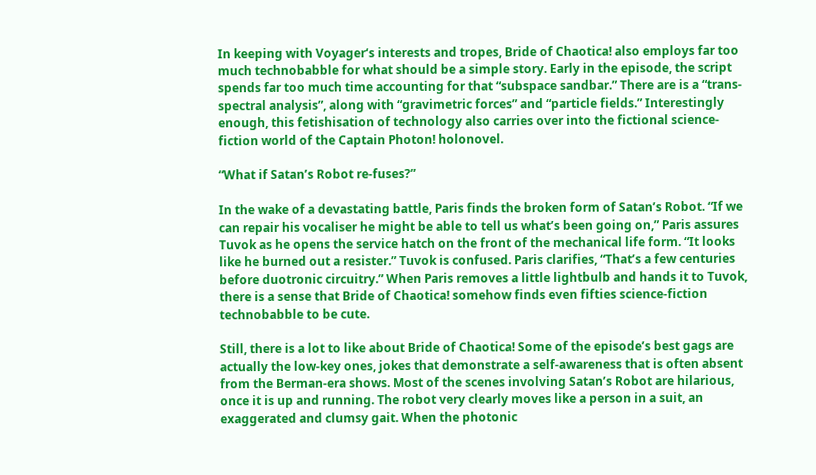In keeping with Voyager‘s interests and tropes, Bride of Chaotica! also employs far too much technobabble for what should be a simple story. Early in the episode, the script spends far too much time accounting for that “subspace sandbar.” There are is a “trans-spectral analysis”, along with “gravimetric forces” and “particle fields.” Interestingly enough, this fetishisation of technology also carries over into the fictional science-fiction world of the Captain Photon! holonovel.

“What if Satan’s Robot re-fuses?”

In the wake of a devastating battle, Paris finds the broken form of Satan’s Robot. “If we can repair his vocaliser he might be able to tell us what’s been going on,” Paris assures Tuvok as he opens the service hatch on the front of the mechanical life form. “It looks like he burned out a resister.” Tuvok is confused. Paris clarifies, “That’s a few centuries before duotronic circuitry.” When Paris removes a little lightbulb and hands it to Tuvok, there is a sense that Bride of Chaotica! somehow finds even fifties science-fiction technobabble to be cute.

Still, there is a lot to like about Bride of Chaotica! Some of the episode’s best gags are actually the low-key ones, jokes that demonstrate a self-awareness that is often absent from the Berman-era shows. Most of the scenes involving Satan’s Robot are hilarious, once it is up and running. The robot very clearly moves like a person in a suit, an exaggerated and clumsy gait. When the photonic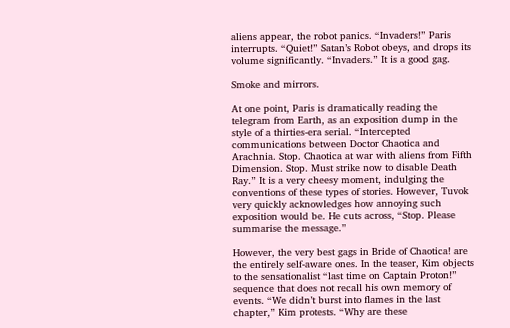aliens appear, the robot panics. “Invaders!” Paris interrupts. “Quiet!” Satan’s Robot obeys, and drops its volume significantly. “Invaders.” It is a good gag.

Smoke and mirrors.

At one point, Paris is dramatically reading the telegram from Earth, as an exposition dump in the style of a thirties-era serial. “Intercepted communications between Doctor Chaotica and Arachnia. Stop. Chaotica at war with aliens from Fifth Dimension. Stop. Must strike now to disable Death Ray.” It is a very cheesy moment, indulging the conventions of these types of stories. However, Tuvok very quickly acknowledges how annoying such exposition would be. He cuts across, “Stop. Please summarise the message.”

However, the very best gags in Bride of Chaotica! are the entirely self-aware ones. In the teaser, Kim objects to the sensationalist “last time on Captain Proton!” sequence that does not recall his own memory of events. “We didn’t burst into flames in the last chapter,” Kim protests. “Why are these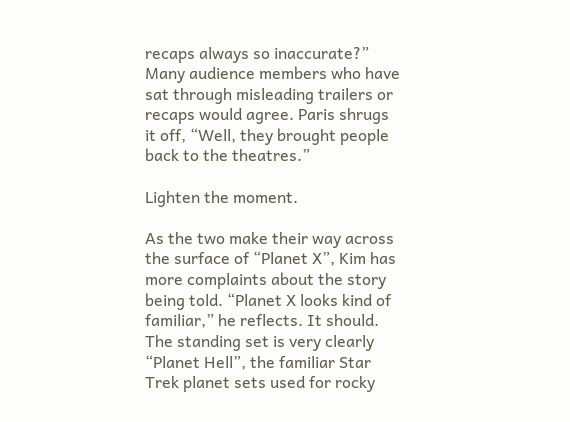recaps always so inaccurate?” Many audience members who have sat through misleading trailers or recaps would agree. Paris shrugs it off, “Well, they brought people back to the theatres.”

Lighten the moment.

As the two make their way across the surface of “Planet X”, Kim has more complaints about the story being told. “Planet X looks kind of familiar,” he reflects. It should. The standing set is very clearly “Planet Hell”, the familiar Star Trek planet sets used for rocky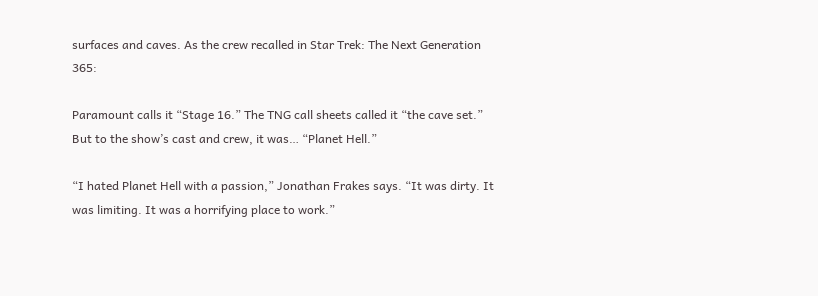surfaces and caves. As the crew recalled in Star Trek: The Next Generation 365:

Paramount calls it “Stage 16.” The TNG call sheets called it “the cave set.” But to the show’s cast and crew, it was… “Planet Hell.”

“I hated Planet Hell with a passion,” Jonathan Frakes says. “It was dirty. It was limiting. It was a horrifying place to work.”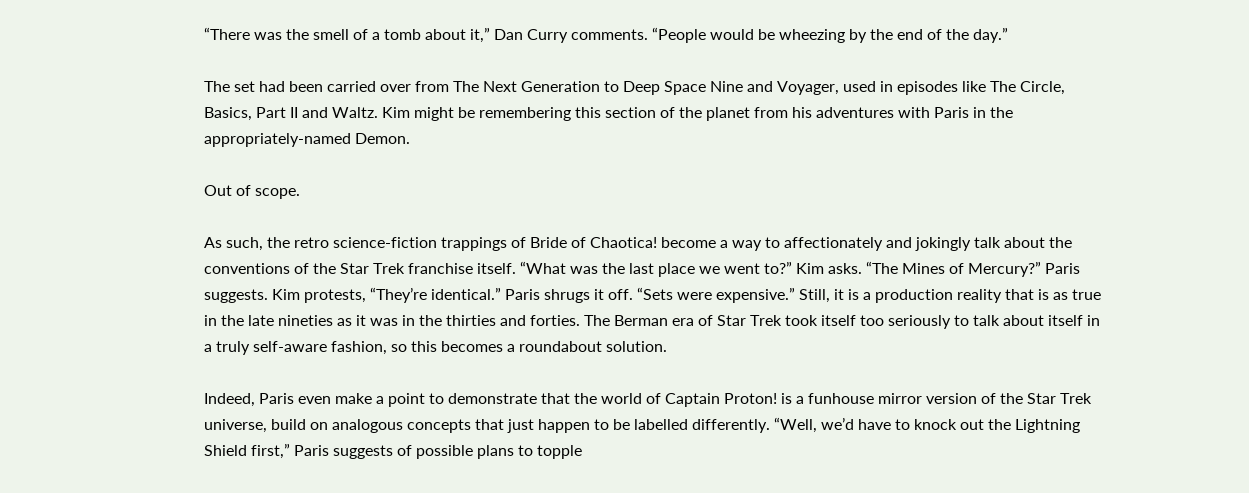“There was the smell of a tomb about it,” Dan Curry comments. “People would be wheezing by the end of the day.”

The set had been carried over from The Next Generation to Deep Space Nine and Voyager, used in episodes like The Circle, Basics, Part II and Waltz. Kim might be remembering this section of the planet from his adventures with Paris in the appropriately-named Demon.

Out of scope.

As such, the retro science-fiction trappings of Bride of Chaotica! become a way to affectionately and jokingly talk about the conventions of the Star Trek franchise itself. “What was the last place we went to?” Kim asks. “The Mines of Mercury?” Paris suggests. Kim protests, “They’re identical.” Paris shrugs it off. “Sets were expensive.” Still, it is a production reality that is as true in the late nineties as it was in the thirties and forties. The Berman era of Star Trek took itself too seriously to talk about itself in a truly self-aware fashion, so this becomes a roundabout solution.

Indeed, Paris even make a point to demonstrate that the world of Captain Proton! is a funhouse mirror version of the Star Trek universe, build on analogous concepts that just happen to be labelled differently. “Well, we’d have to knock out the Lightning Shield first,” Paris suggests of possible plans to topple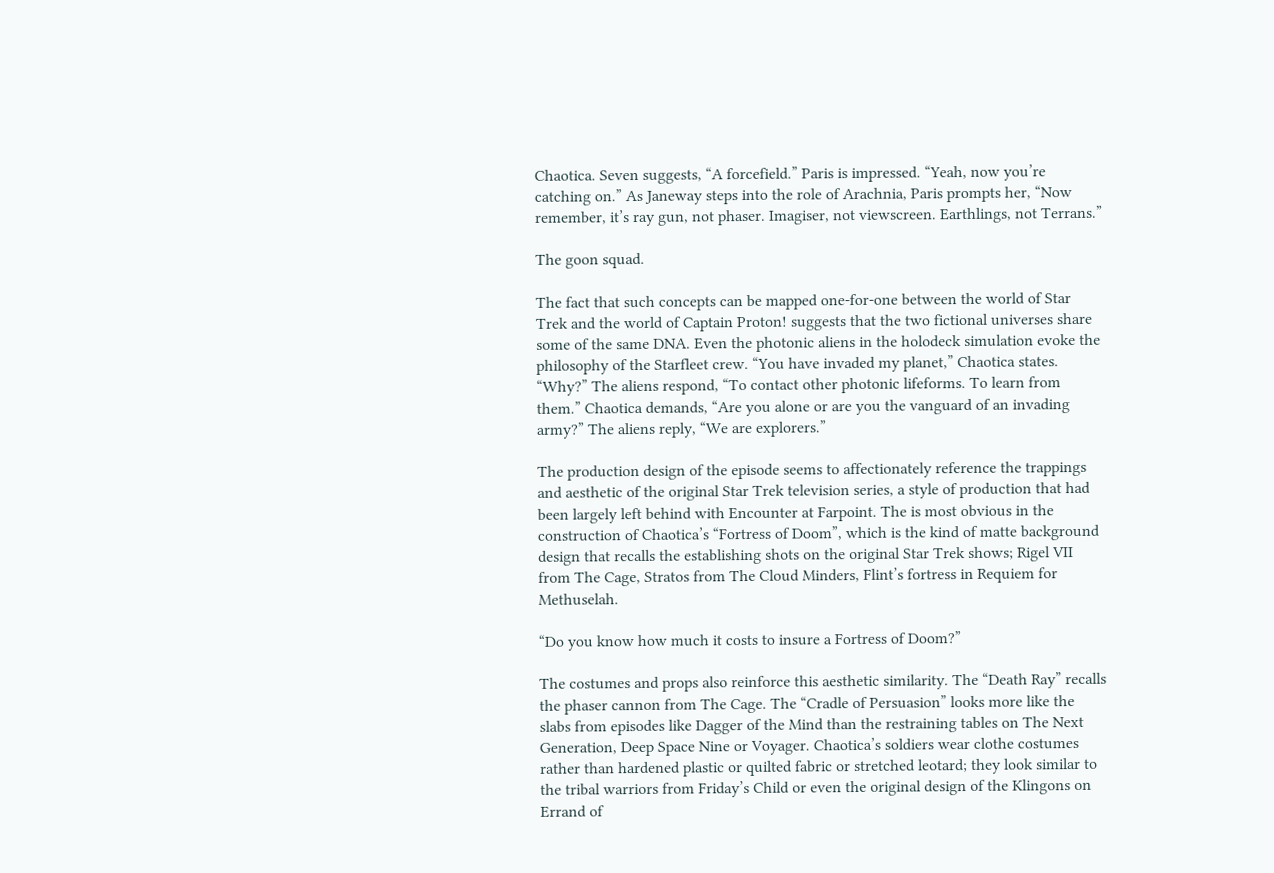Chaotica. Seven suggests, “A forcefield.” Paris is impressed. “Yeah, now you’re catching on.” As Janeway steps into the role of Arachnia, Paris prompts her, “Now remember, it’s ray gun, not phaser. Imagiser, not viewscreen. Earthlings, not Terrans.”

The goon squad.

The fact that such concepts can be mapped one-for-one between the world of Star Trek and the world of Captain Proton! suggests that the two fictional universes share some of the same DNA. Even the photonic aliens in the holodeck simulation evoke the philosophy of the Starfleet crew. “You have invaded my planet,” Chaotica states. “Why?” The aliens respond, “To contact other photonic lifeforms. To learn from them.” Chaotica demands, “Are you alone or are you the vanguard of an invading army?” The aliens reply, “We are explorers.”

The production design of the episode seems to affectionately reference the trappings and aesthetic of the original Star Trek television series, a style of production that had been largely left behind with Encounter at Farpoint. The is most obvious in the construction of Chaotica’s “Fortress of Doom”, which is the kind of matte background design that recalls the establishing shots on the original Star Trek shows; Rigel VII from The Cage, Stratos from The Cloud Minders, Flint’s fortress in Requiem for Methuselah.

“Do you know how much it costs to insure a Fortress of Doom?”

The costumes and props also reinforce this aesthetic similarity. The “Death Ray” recalls the phaser cannon from The Cage. The “Cradle of Persuasion” looks more like the slabs from episodes like Dagger of the Mind than the restraining tables on The Next Generation, Deep Space Nine or Voyager. Chaotica’s soldiers wear clothe costumes rather than hardened plastic or quilted fabric or stretched leotard; they look similar to the tribal warriors from Friday’s Child or even the original design of the Klingons on Errand of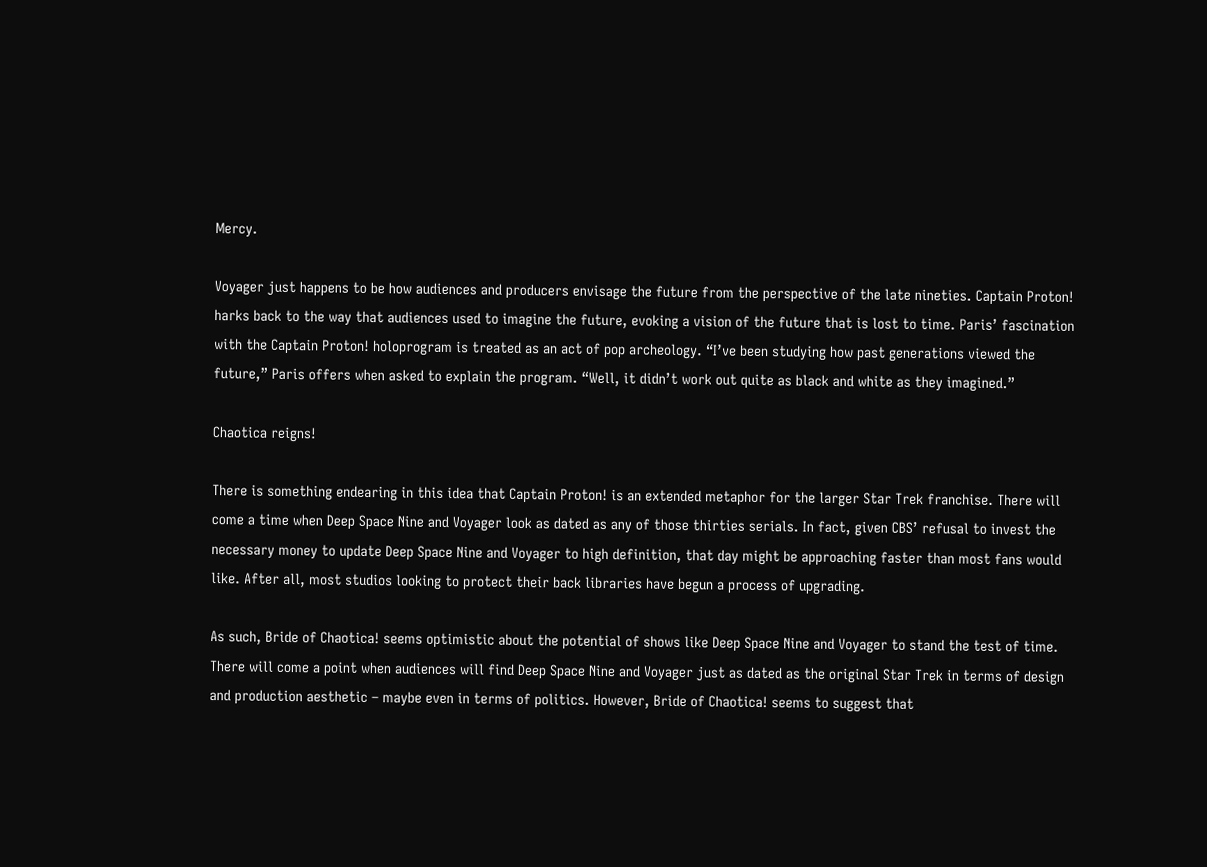Mercy.

Voyager just happens to be how audiences and producers envisage the future from the perspective of the late nineties. Captain Proton! harks back to the way that audiences used to imagine the future, evoking a vision of the future that is lost to time. Paris’ fascination with the Captain Proton! holoprogram is treated as an act of pop archeology. “I’ve been studying how past generations viewed the future,” Paris offers when asked to explain the program. “Well, it didn’t work out quite as black and white as they imagined.”

Chaotica reigns!

There is something endearing in this idea that Captain Proton! is an extended metaphor for the larger Star Trek franchise. There will come a time when Deep Space Nine and Voyager look as dated as any of those thirties serials. In fact, given CBS’ refusal to invest the necessary money to update Deep Space Nine and Voyager to high definition, that day might be approaching faster than most fans would like. After all, most studios looking to protect their back libraries have begun a process of upgrading.

As such, Bride of Chaotica! seems optimistic about the potential of shows like Deep Space Nine and Voyager to stand the test of time. There will come a point when audiences will find Deep Space Nine and Voyager just as dated as the original Star Trek in terms of design and production aesthetic – maybe even in terms of politics. However, Bride of Chaotica! seems to suggest that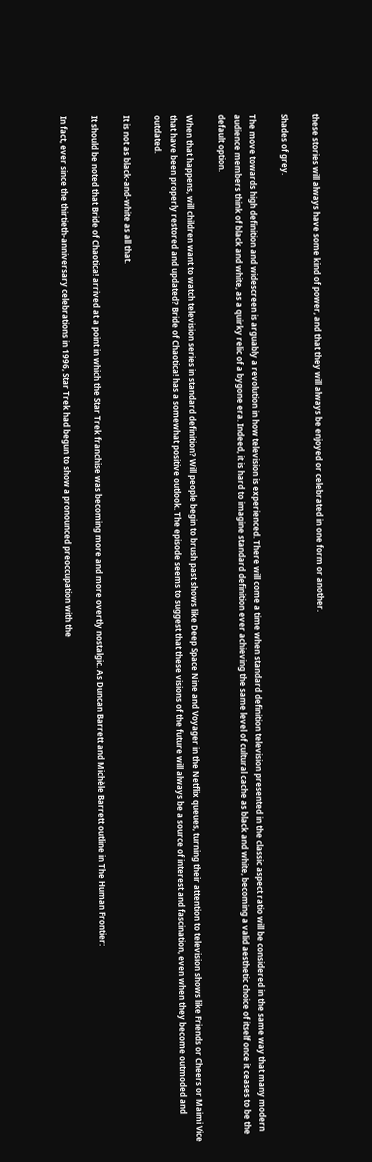these stories will always have some kind of power, and that they will always be enjoyed or celebrated in one form or another.

Shades of grey.

The move towards high definition and widescreen is arguably a revolution in how television is experienced. There will come a time when standard definition television presented in the classic aspect ratio will be considered in the same way that many modern audience members think of black and white, as a quirky relic of a bygone era. Indeed, it is hard to imagine standard definition ever achieving the same level of cultural cache as black and white, becoming a valid aesthetic choice of itself once it ceases to be the default option.

When that happens, will children want to watch television series in standard definition? Will people begin to brush past shows like Deep Space Nine and Voyager in the Netflix queues, turning their attention to television shows like Friends or Cheers or Maimi Vice that have been properly restored and updated? Bride of Chaotica! has a somewhat positive outlook. The episode seems to suggest that these visions of the future will always be a source of interest and fascination, even when they become outmoded and outdated.

It is not as black-and-white as all that.

It should be noted that Bride of Chaotica! arrived at a point in which the Star Trek franchise was becoming more and more overtly nostalgic. As Duncan Barrett and Michèle Barrett outline in The Human Frontier:

In fact, ever since the thirtieth-anniversary celebrations in 1996, Star Trek had begun to show a pronounced preoccupation with the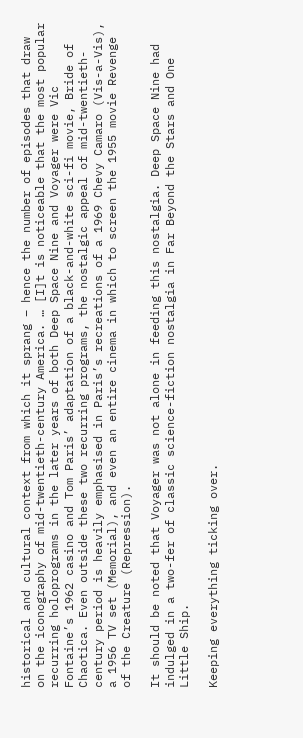historical and cultural context from which it sprang – hence the number of episodes that draw on the iconography of mid-twentieth-century America. … [I]t is noticeable that the most popular recurring holoprograms in the later years of both Deep Space Nine and Voyager were Vic Fontaine’s 1962 casino and Tom Paris’ adaptation of a black-and-white sci-fi movie, Bride of Chaotica. Even outside these two recurring programs, the nostalgic appeal of mid-twentieth-century period is heavily emphasised in Paris’s recreations of a 1969 Chevy Camaro (Vis-a-Vis), a 1956 TV set (Memorial), and even an entire cinema in which to screen the 1955 movie Revenge of the Creature (Repression).

It should be noted that Voyager was not alone in feeding this nostalgia. Deep Space Nine had indulged in a two-fer of classic science-fiction nostalgia in Far Beyond the Stars and One Little Ship.

Keeping everything ticking over.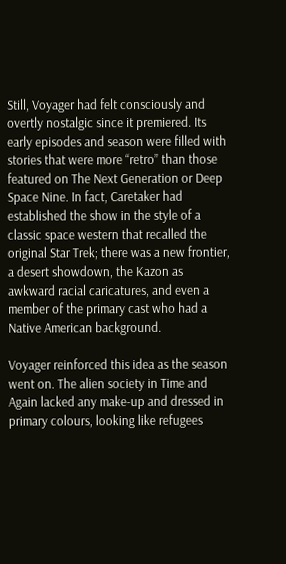Still, Voyager had felt consciously and overtly nostalgic since it premiered. Its early episodes and season were filled with stories that were more “retro” than those featured on The Next Generation or Deep Space Nine. In fact, Caretaker had established the show in the style of a classic space western that recalled the original Star Trek; there was a new frontier, a desert showdown, the Kazon as awkward racial caricatures, and even a member of the primary cast who had a Native American background.

Voyager reinforced this idea as the season went on. The alien society in Time and Again lacked any make-up and dressed in primary colours, looking like refugees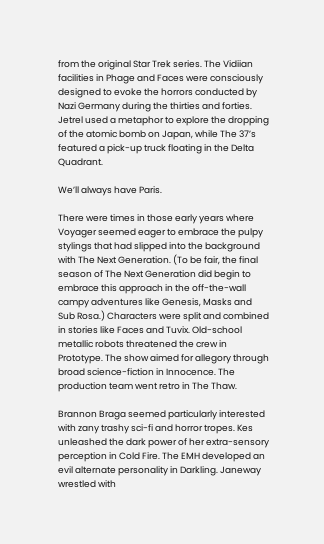from the original Star Trek series. The Vidiian facilities in Phage and Faces were consciously designed to evoke the horrors conducted by Nazi Germany during the thirties and forties. Jetrel used a metaphor to explore the dropping of the atomic bomb on Japan, while The 37’s featured a pick-up truck floating in the Delta Quadrant.

We’ll always have Paris.

There were times in those early years where Voyager seemed eager to embrace the pulpy stylings that had slipped into the background with The Next Generation. (To be fair, the final season of The Next Generation did begin to embrace this approach in the off-the-wall campy adventures like Genesis, Masks and Sub Rosa.) Characters were split and combined in stories like Faces and Tuvix. Old-school metallic robots threatened the crew in Prototype. The show aimed for allegory through broad science-fiction in Innocence. The production team went retro in The Thaw.

Brannon Braga seemed particularly interested with zany trashy sci-fi and horror tropes. Kes unleashed the dark power of her extra-sensory perception in Cold Fire. The EMH developed an evil alternate personality in Darkling. Janeway wrestled with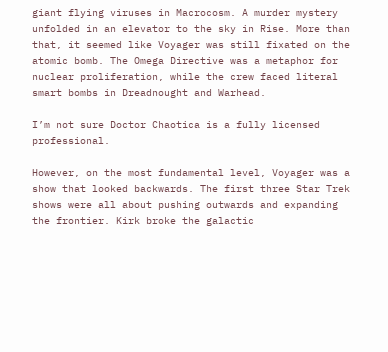giant flying viruses in Macrocosm. A murder mystery unfolded in an elevator to the sky in Rise. More than that, it seemed like Voyager was still fixated on the atomic bomb. The Omega Directive was a metaphor for nuclear proliferation, while the crew faced literal smart bombs in Dreadnought and Warhead.

I’m not sure Doctor Chaotica is a fully licensed professional.

However, on the most fundamental level, Voyager was a show that looked backwards. The first three Star Trek shows were all about pushing outwards and expanding the frontier. Kirk broke the galactic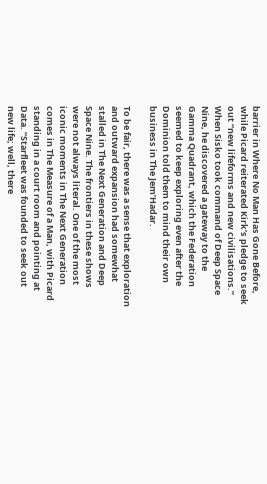barrier in Where No Man Has Gone Before, while Picard reiterated Kirk’s pledge to seek out “new lifeforms and new civilisations.” When Sisko took command of Deep Space Nine, he discovered a gateway to the Gamma Quadrant, which the Federation seemed to keep exploring even after the Dominion told them to mind their own business in The Jem’Hadar.

To be fair, there was a sense that exploration and outward expansion had somewhat stalled in The Next Generation and Deep Space Nine. The frontiers in these shows were not always literal. One of the most iconic moments in The Next Generation comes in The Measure of a Man, with Picard standing in a court room and pointing at Data. “Starfleet was founded to seek out new life; well, there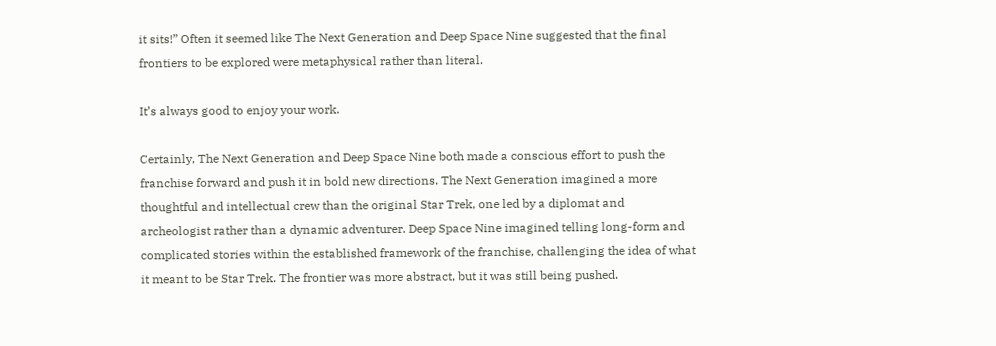it sits!” Often it seemed like The Next Generation and Deep Space Nine suggested that the final frontiers to be explored were metaphysical rather than literal.

It’s always good to enjoy your work.

Certainly, The Next Generation and Deep Space Nine both made a conscious effort to push the franchise forward and push it in bold new directions. The Next Generation imagined a more thoughtful and intellectual crew than the original Star Trek, one led by a diplomat and archeologist rather than a dynamic adventurer. Deep Space Nine imagined telling long-form and complicated stories within the established framework of the franchise, challenging the idea of what it meant to be Star Trek. The frontier was more abstract, but it was still being pushed.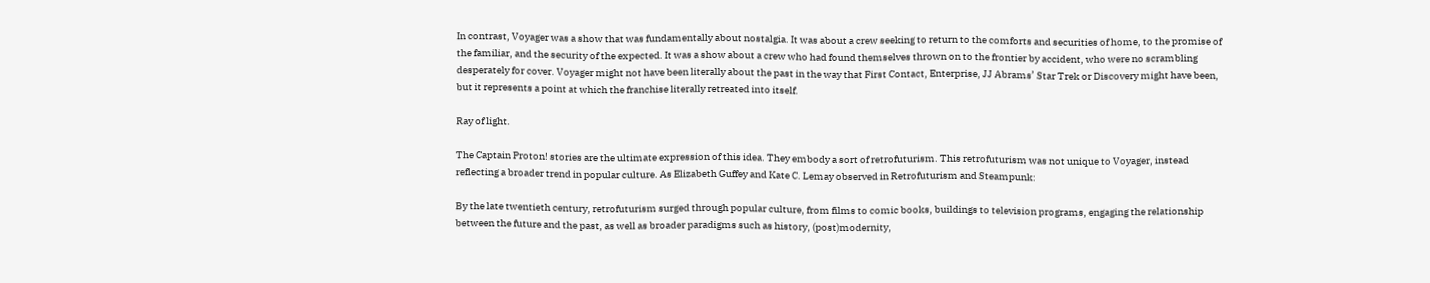In contrast, Voyager was a show that was fundamentally about nostalgia. It was about a crew seeking to return to the comforts and securities of home, to the promise of the familiar, and the security of the expected. It was a show about a crew who had found themselves thrown on to the frontier by accident, who were no scrambling desperately for cover. Voyager might not have been literally about the past in the way that First Contact, Enterprise, JJ Abrams’ Star Trek or Discovery might have been, but it represents a point at which the franchise literally retreated into itself.

Ray of light.

The Captain Proton! stories are the ultimate expression of this idea. They embody a sort of retrofuturism. This retrofuturism was not unique to Voyager, instead reflecting a broader trend in popular culture. As Elizabeth Guffey and Kate C. Lemay observed in Retrofuturism and Steampunk:

By the late twentieth century, retrofuturism surged through popular culture, from films to comic books, buildings to television programs, engaging the relationship between the future and the past, as well as broader paradigms such as history, (post)modernity,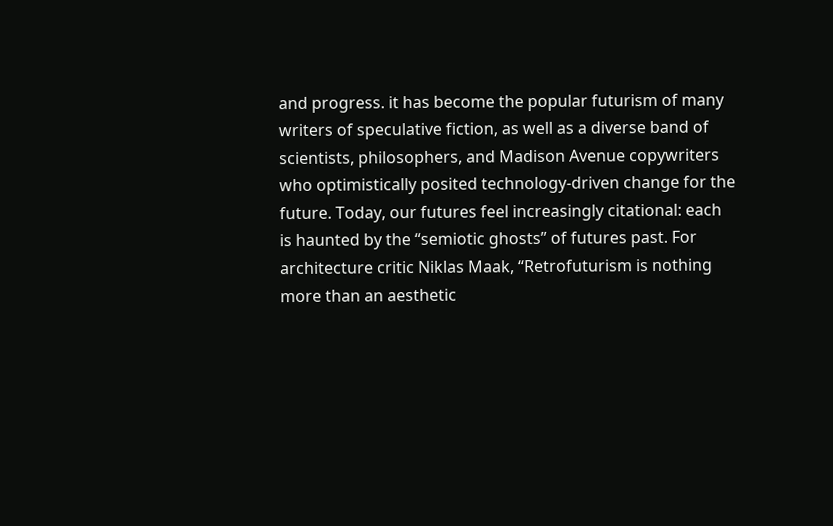and progress. it has become the popular futurism of many writers of speculative fiction, as well as a diverse band of scientists, philosophers, and Madison Avenue copywriters who optimistically posited technology-driven change for the future. Today, our futures feel increasingly citational: each is haunted by the “semiotic ghosts” of futures past. For architecture critic Niklas Maak, “Retrofuturism is nothing more than an aesthetic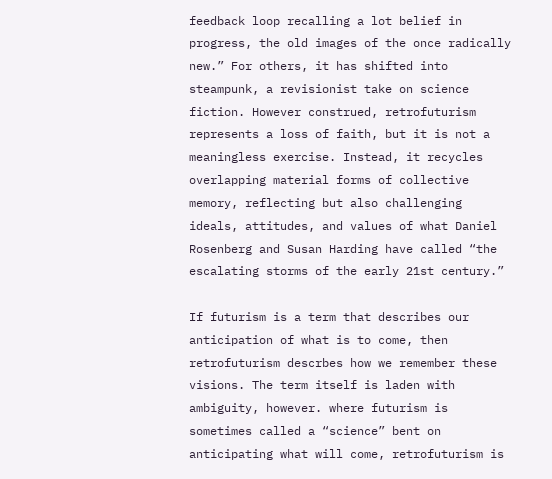feedback loop recalling a lot belief in progress, the old images of the once radically new.” For others, it has shifted into steampunk, a revisionist take on science fiction. However construed, retrofuturism represents a loss of faith, but it is not a meaningless exercise. Instead, it recycles overlapping material forms of collective memory, reflecting but also challenging ideals, attitudes, and values of what Daniel Rosenberg and Susan Harding have called “the escalating storms of the early 21st century.”

If futurism is a term that describes our anticipation of what is to come, then retrofuturism descrbes how we remember these visions. The term itself is laden with ambiguity, however. where futurism is sometimes called a “science” bent on anticipating what will come, retrofuturism is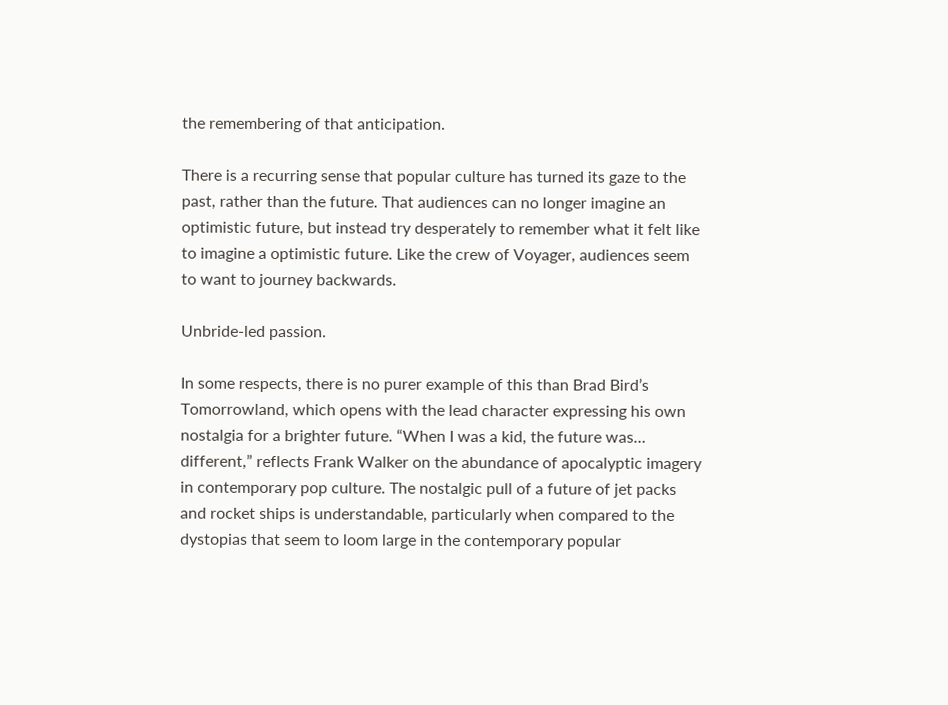the remembering of that anticipation.

There is a recurring sense that popular culture has turned its gaze to the past, rather than the future. That audiences can no longer imagine an optimistic future, but instead try desperately to remember what it felt like to imagine a optimistic future. Like the crew of Voyager, audiences seem to want to journey backwards.

Unbride-led passion.

In some respects, there is no purer example of this than Brad Bird’s Tomorrowland, which opens with the lead character expressing his own nostalgia for a brighter future. “When I was a kid, the future was… different,” reflects Frank Walker on the abundance of apocalyptic imagery in contemporary pop culture. The nostalgic pull of a future of jet packs and rocket ships is understandable, particularly when compared to the dystopias that seem to loom large in the contemporary popular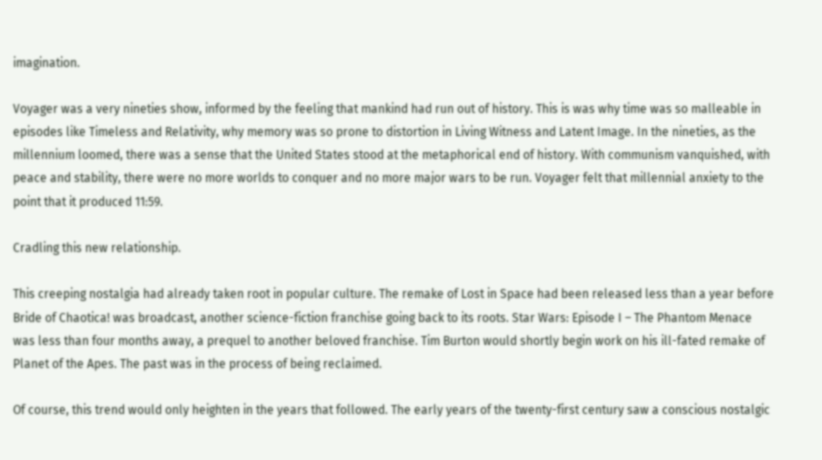imagination.

Voyager was a very nineties show, informed by the feeling that mankind had run out of history. This is was why time was so malleable in episodes like Timeless and Relativity, why memory was so prone to distortion in Living Witness and Latent Image. In the nineties, as the millennium loomed, there was a sense that the United States stood at the metaphorical end of history. With communism vanquished, with peace and stability, there were no more worlds to conquer and no more major wars to be run. Voyager felt that millennial anxiety to the point that it produced 11:59.

Cradling this new relationship.

This creeping nostalgia had already taken root in popular culture. The remake of Lost in Space had been released less than a year before Bride of Chaotica! was broadcast, another science-fiction franchise going back to its roots. Star Wars: Episode I – The Phantom Menace was less than four months away, a prequel to another beloved franchise. Tim Burton would shortly begin work on his ill-fated remake of Planet of the Apes. The past was in the process of being reclaimed.

Of course, this trend would only heighten in the years that followed. The early years of the twenty-first century saw a conscious nostalgic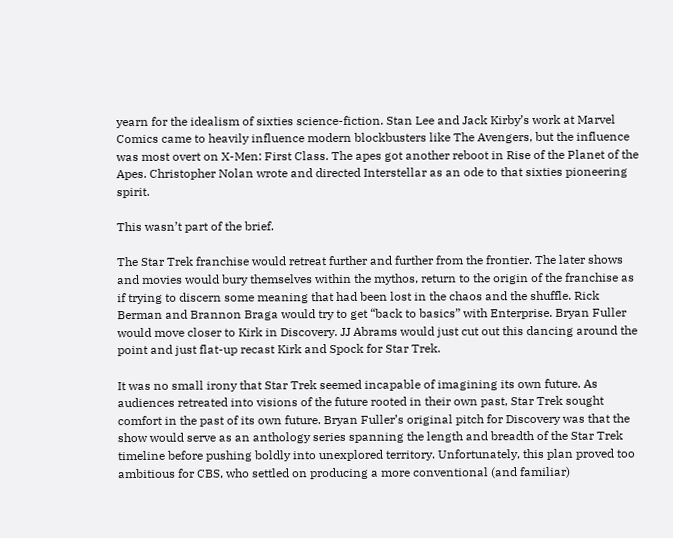yearn for the idealism of sixties science-fiction. Stan Lee and Jack Kirby’s work at Marvel Comics came to heavily influence modern blockbusters like The Avengers, but the influence was most overt on X-Men: First Class. The apes got another reboot in Rise of the Planet of the Apes. Christopher Nolan wrote and directed Interstellar as an ode to that sixties pioneering spirit.

This wasn’t part of the brief.

The Star Trek franchise would retreat further and further from the frontier. The later shows and movies would bury themselves within the mythos, return to the origin of the franchise as if trying to discern some meaning that had been lost in the chaos and the shuffle. Rick Berman and Brannon Braga would try to get “back to basics” with Enterprise. Bryan Fuller would move closer to Kirk in Discovery. JJ Abrams would just cut out this dancing around the point and just flat-up recast Kirk and Spock for Star Trek.

It was no small irony that Star Trek seemed incapable of imagining its own future. As audiences retreated into visions of the future rooted in their own past, Star Trek sought comfort in the past of its own future. Bryan Fuller’s original pitch for Discovery was that the show would serve as an anthology series spanning the length and breadth of the Star Trek timeline before pushing boldly into unexplored territory. Unfortunately, this plan proved too ambitious for CBS, who settled on producing a more conventional (and familiar)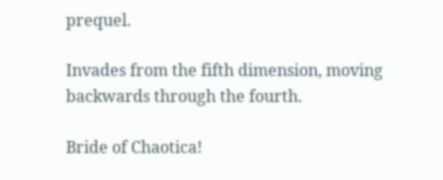prequel.

Invades from the fifth dimension, moving backwards through the fourth.

Bride of Chaotica!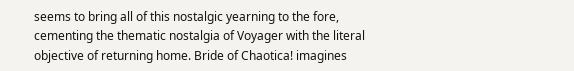seems to bring all of this nostalgic yearning to the fore, cementing the thematic nostalgia of Voyager with the literal objective of returning home. Bride of Chaotica! imagines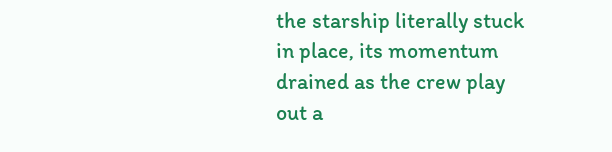the starship literally stuck in place, its momentum drained as the crew play out a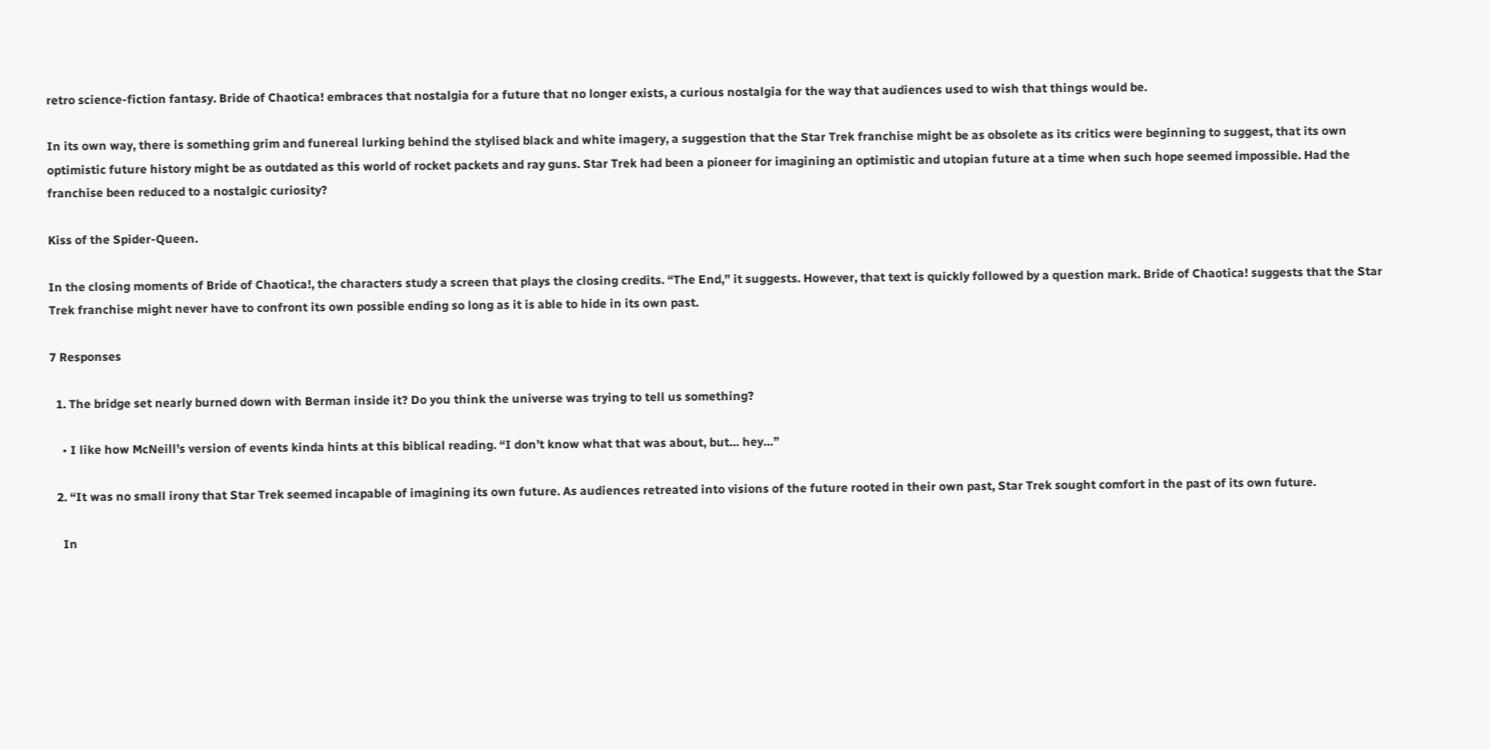retro science-fiction fantasy. Bride of Chaotica! embraces that nostalgia for a future that no longer exists, a curious nostalgia for the way that audiences used to wish that things would be.

In its own way, there is something grim and funereal lurking behind the stylised black and white imagery, a suggestion that the Star Trek franchise might be as obsolete as its critics were beginning to suggest, that its own optimistic future history might be as outdated as this world of rocket packets and ray guns. Star Trek had been a pioneer for imagining an optimistic and utopian future at a time when such hope seemed impossible. Had the franchise been reduced to a nostalgic curiosity?

Kiss of the Spider-Queen.

In the closing moments of Bride of Chaotica!, the characters study a screen that plays the closing credits. “The End,” it suggests. However, that text is quickly followed by a question mark. Bride of Chaotica! suggests that the Star Trek franchise might never have to confront its own possible ending so long as it is able to hide in its own past.

7 Responses

  1. The bridge set nearly burned down with Berman inside it? Do you think the universe was trying to tell us something?

    • I like how McNeill’s version of events kinda hints at this biblical reading. “I don’t know what that was about, but… hey…”

  2. “It was no small irony that Star Trek seemed incapable of imagining its own future. As audiences retreated into visions of the future rooted in their own past, Star Trek sought comfort in the past of its own future.

    In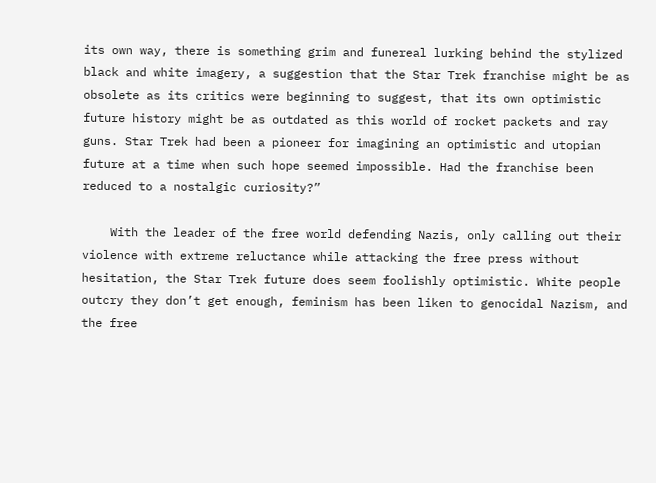its own way, there is something grim and funereal lurking behind the stylized black and white imagery, a suggestion that the Star Trek franchise might be as obsolete as its critics were beginning to suggest, that its own optimistic future history might be as outdated as this world of rocket packets and ray guns. Star Trek had been a pioneer for imagining an optimistic and utopian future at a time when such hope seemed impossible. Had the franchise been reduced to a nostalgic curiosity?”

    With the leader of the free world defending Nazis, only calling out their violence with extreme reluctance while attacking the free press without hesitation, the Star Trek future does seem foolishly optimistic. White people outcry they don’t get enough, feminism has been liken to genocidal Nazism, and the free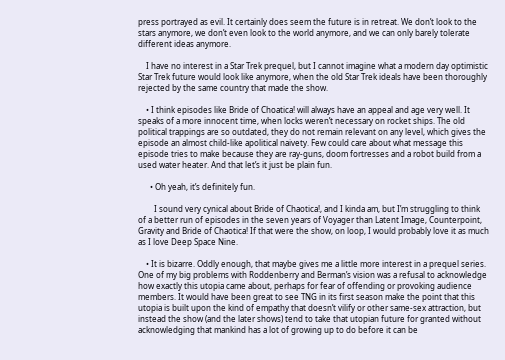press portrayed as evil. It certainly does seem the future is in retreat. We don’t look to the stars anymore, we don’t even look to the world anymore, and we can only barely tolerate different ideas anymore.

    I have no interest in a Star Trek prequel, but I cannot imagine what a modern day optimistic Star Trek future would look like anymore, when the old Star Trek ideals have been thoroughly rejected by the same country that made the show.

    • I think episodes like Bride of Choatica! will always have an appeal and age very well. It speaks of a more innocent time, when locks weren’t necessary on rocket ships. The old political trappings are so outdated, they do not remain relevant on any level, which gives the episode an almost child-like apolitical naivety. Few could care about what message this episode tries to make because they are ray-guns, doom fortresses and a robot build from a used water heater. And that let’s it just be plain fun.

      • Oh yeah, it’s definitely fun.

        I sound very cynical about Bride of Chaotica!, and I kinda am, but I’m struggling to think of a better run of episodes in the seven years of Voyager than Latent Image, Counterpoint, Gravity and Bride of Chaotica! If that were the show, on loop, I would probably love it as much as I love Deep Space Nine.

    • It is bizarre. Oddly enough, that maybe gives me a little more interest in a prequel series. One of my big problems with Roddenberry and Berman’s vision was a refusal to acknowledge how exactly this utopia came about, perhaps for fear of offending or provoking audience members. It would have been great to see TNG in its first season make the point that this utopia is built upon the kind of empathy that doesn’t vilify or other same-sex attraction, but instead the show (and the later shows) tend to take that utopian future for granted without acknowledging that mankind has a lot of growing up to do before it can be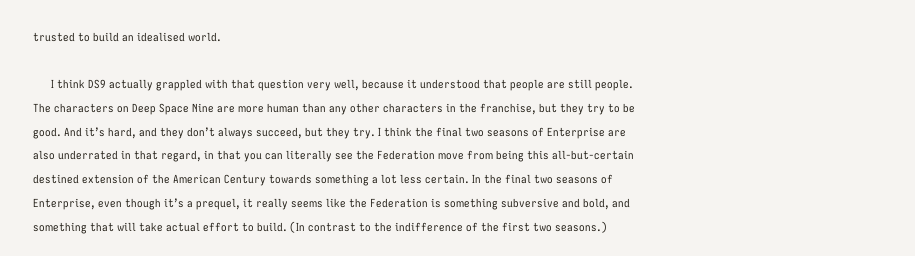trusted to build an idealised world.

      I think DS9 actually grappled with that question very well, because it understood that people are still people. The characters on Deep Space Nine are more human than any other characters in the franchise, but they try to be good. And it’s hard, and they don’t always succeed, but they try. I think the final two seasons of Enterprise are also underrated in that regard, in that you can literally see the Federation move from being this all-but-certain destined extension of the American Century towards something a lot less certain. In the final two seasons of Enterprise, even though it’s a prequel, it really seems like the Federation is something subversive and bold, and something that will take actual effort to build. (In contrast to the indifference of the first two seasons.)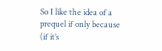So I like the idea of a prequel if only because (if it’s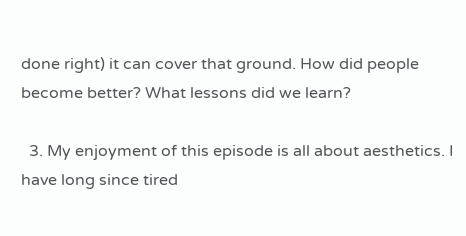done right) it can cover that ground. How did people become better? What lessons did we learn?

  3. My enjoyment of this episode is all about aesthetics. I have long since tired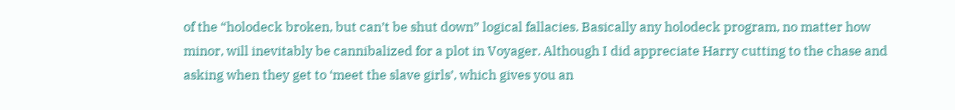of the “holodeck broken, but can’t be shut down” logical fallacies. Basically any holodeck program, no matter how minor, will inevitably be cannibalized for a plot in Voyager. Although I did appreciate Harry cutting to the chase and asking when they get to ‘meet the slave girls’, which gives you an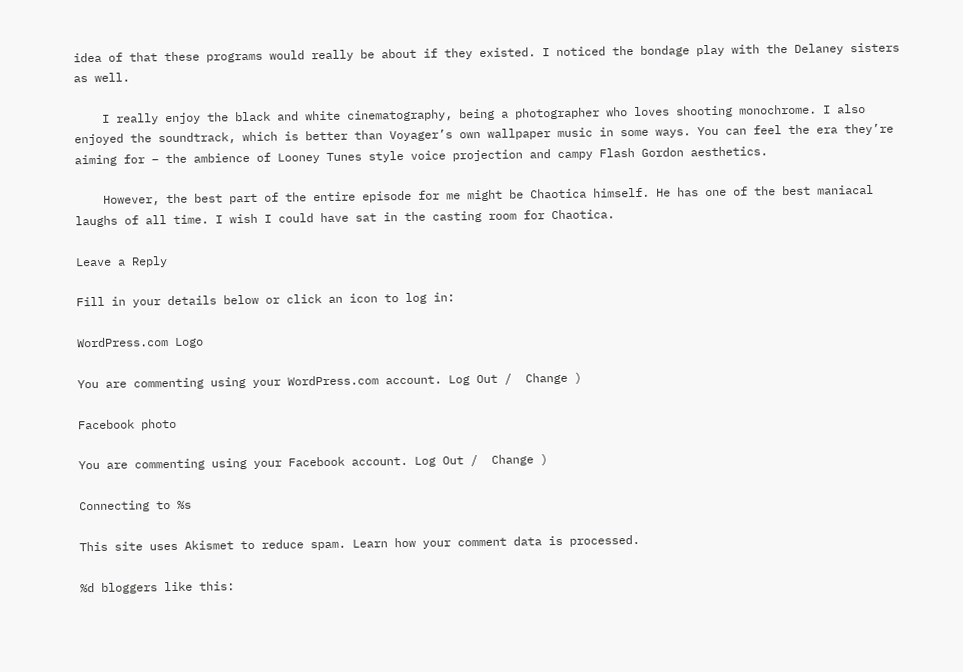idea of that these programs would really be about if they existed. I noticed the bondage play with the Delaney sisters as well.

    I really enjoy the black and white cinematography, being a photographer who loves shooting monochrome. I also enjoyed the soundtrack, which is better than Voyager’s own wallpaper music in some ways. You can feel the era they’re aiming for – the ambience of Looney Tunes style voice projection and campy Flash Gordon aesthetics.

    However, the best part of the entire episode for me might be Chaotica himself. He has one of the best maniacal laughs of all time. I wish I could have sat in the casting room for Chaotica.

Leave a Reply

Fill in your details below or click an icon to log in:

WordPress.com Logo

You are commenting using your WordPress.com account. Log Out /  Change )

Facebook photo

You are commenting using your Facebook account. Log Out /  Change )

Connecting to %s

This site uses Akismet to reduce spam. Learn how your comment data is processed.

%d bloggers like this: